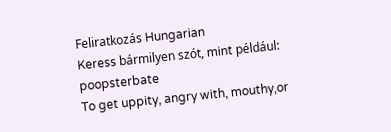Feliratkozás Hungarian
Keress bármilyen szót, mint például: poopsterbate
To get uppity, angry with, mouthy,or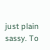just plain sassy. To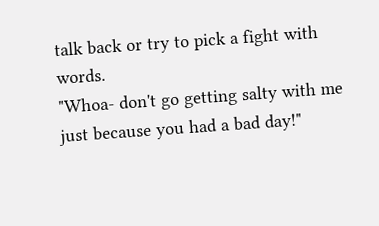talk back or try to pick a fight with words.
"Whoa- don't go getting salty with me just because you had a bad day!"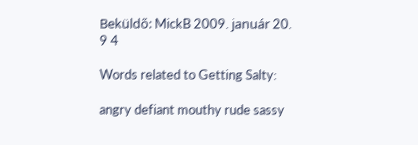Beküldő: MickB 2009. január 20.
9 4

Words related to Getting Salty:

angry defiant mouthy rude sassy